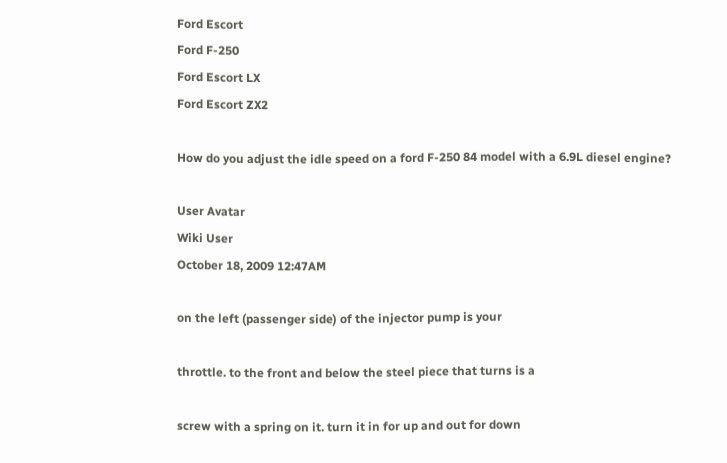Ford Escort
Ford F-250
Ford Escort LX
Ford Escort ZX2

How do you adjust the idle speed on a ford F-250 84 model with a 6.9L diesel engine?

User Avatar
Wiki User
October 18, 2009 12:47AM

on the left (passenger side) of the injector pump is your

throttle. to the front and below the steel piece that turns is a

screw with a spring on it. turn it in for up and out for down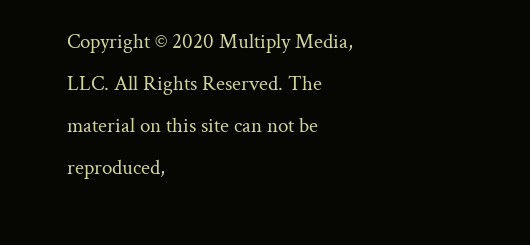Copyright © 2020 Multiply Media, LLC. All Rights Reserved. The material on this site can not be reproduced,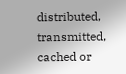distributed, transmitted, cached or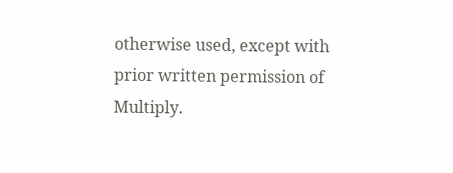otherwise used, except with prior written permission of Multiply.